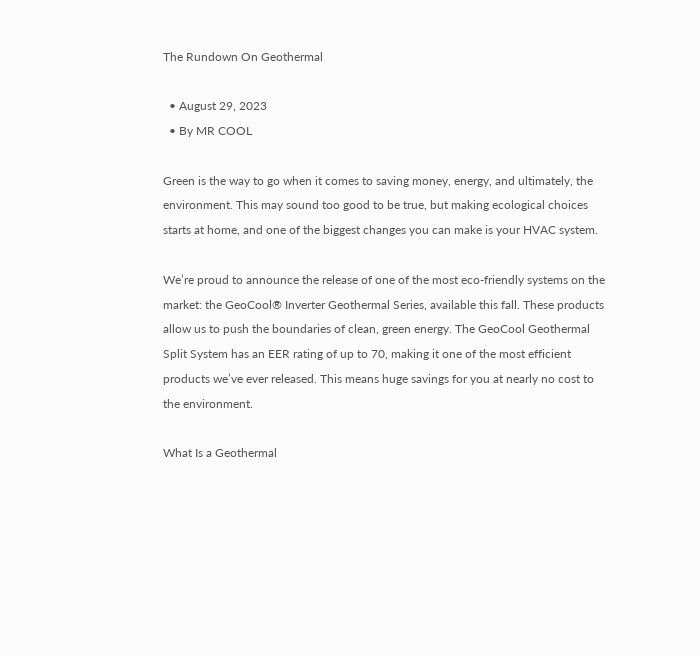The Rundown On Geothermal

  • August 29, 2023
  • By MR COOL

Green is the way to go when it comes to saving money, energy, and ultimately, the environment. This may sound too good to be true, but making ecological choices starts at home, and one of the biggest changes you can make is your HVAC system.

We’re proud to announce the release of one of the most eco-friendly systems on the market: the GeoCool® Inverter Geothermal Series, available this fall. These products allow us to push the boundaries of clean, green energy. The GeoCool Geothermal Split System has an EER rating of up to 70, making it one of the most efficient products we’ve ever released. This means huge savings for you at nearly no cost to the environment.

What Is a Geothermal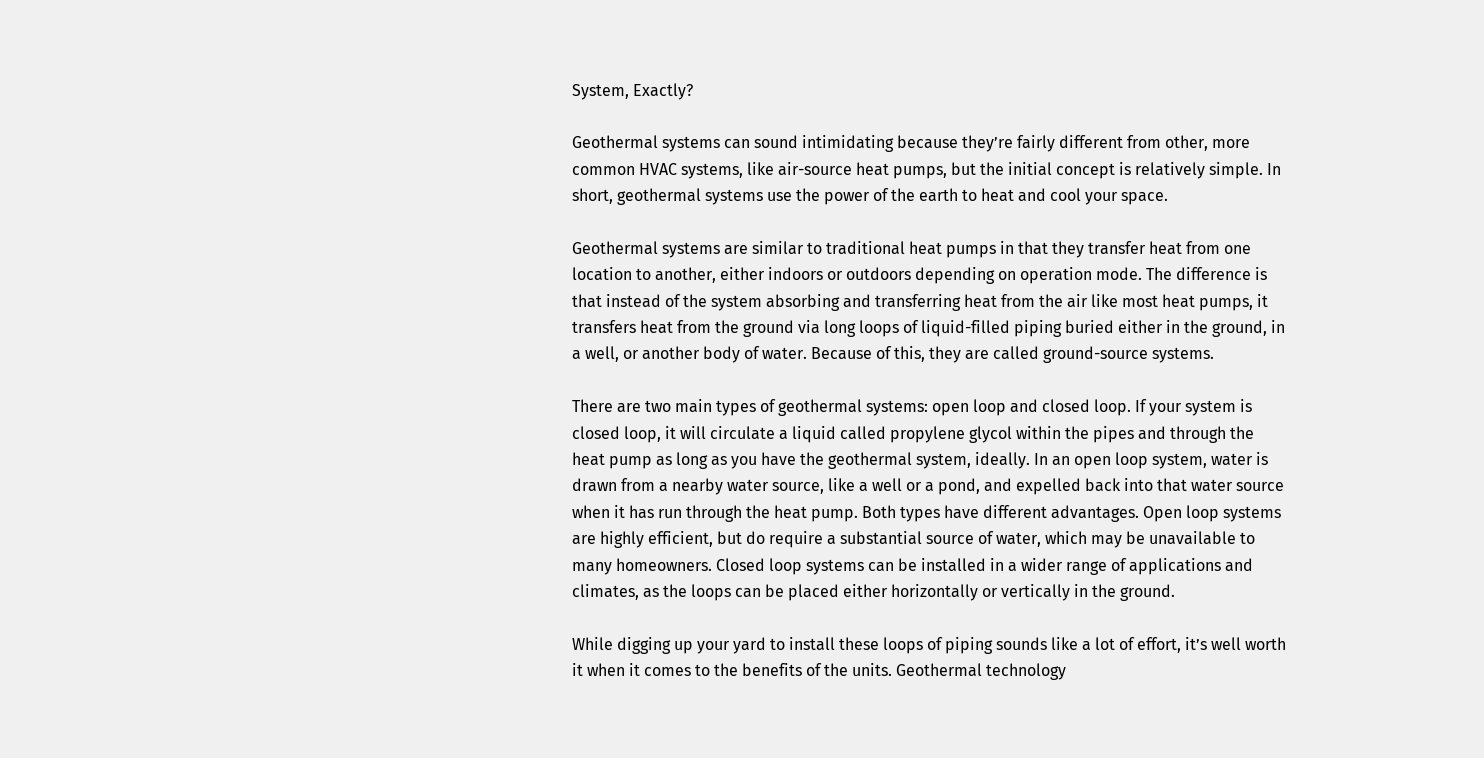System, Exactly?

Geothermal systems can sound intimidating because they’re fairly different from other, more common HVAC systems, like air-source heat pumps, but the initial concept is relatively simple. In short, geothermal systems use the power of the earth to heat and cool your space.

Geothermal systems are similar to traditional heat pumps in that they transfer heat from one location to another, either indoors or outdoors depending on operation mode. The difference is that instead of the system absorbing and transferring heat from the air like most heat pumps, it transfers heat from the ground via long loops of liquid-filled piping buried either in the ground, in a well, or another body of water. Because of this, they are called ground-source systems.

There are two main types of geothermal systems: open loop and closed loop. If your system is closed loop, it will circulate a liquid called propylene glycol within the pipes and through the heat pump as long as you have the geothermal system, ideally. In an open loop system, water is drawn from a nearby water source, like a well or a pond, and expelled back into that water source when it has run through the heat pump. Both types have different advantages. Open loop systems are highly efficient, but do require a substantial source of water, which may be unavailable to many homeowners. Closed loop systems can be installed in a wider range of applications and climates, as the loops can be placed either horizontally or vertically in the ground.

While digging up your yard to install these loops of piping sounds like a lot of effort, it’s well worth it when it comes to the benefits of the units. Geothermal technology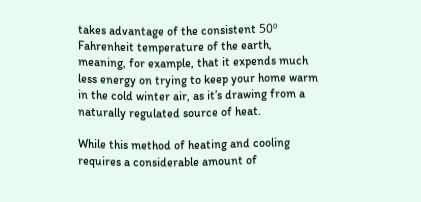takes advantage of the consistent 50º Fahrenheit temperature of the earth, meaning, for example, that it expends much less energy on trying to keep your home warm in the cold winter air, as it’s drawing from a naturally regulated source of heat.

While this method of heating and cooling requires a considerable amount of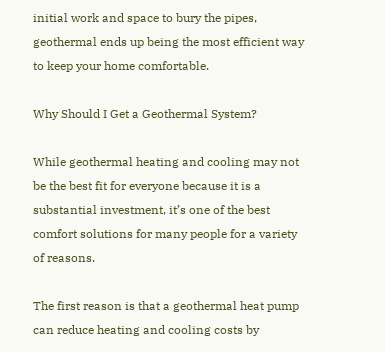initial work and space to bury the pipes, geothermal ends up being the most efficient way to keep your home comfortable.

Why Should I Get a Geothermal System?

While geothermal heating and cooling may not be the best fit for everyone because it is a substantial investment, it’s one of the best comfort solutions for many people for a variety of reasons.

The first reason is that a geothermal heat pump can reduce heating and cooling costs by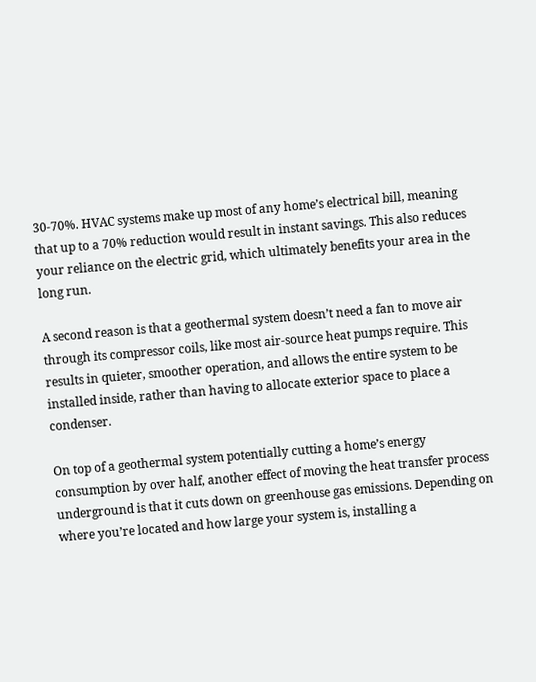30-70%. HVAC systems make up most of any home’s electrical bill, meaning that up to a 70% reduction would result in instant savings. This also reduces your reliance on the electric grid, which ultimately benefits your area in the long run.

A second reason is that a geothermal system doesn’t need a fan to move air through its compressor coils, like most air-source heat pumps require. This results in quieter, smoother operation, and allows the entire system to be installed inside, rather than having to allocate exterior space to place a condenser.

On top of a geothermal system potentially cutting a home’s energy consumption by over half, another effect of moving the heat transfer process underground is that it cuts down on greenhouse gas emissions. Depending on where you’re located and how large your system is, installing a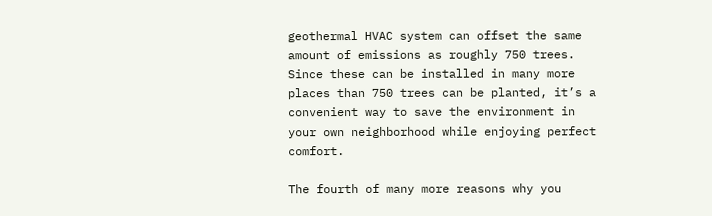geothermal HVAC system can offset the same amount of emissions as roughly 750 trees. Since these can be installed in many more places than 750 trees can be planted, it’s a convenient way to save the environment in your own neighborhood while enjoying perfect comfort.

The fourth of many more reasons why you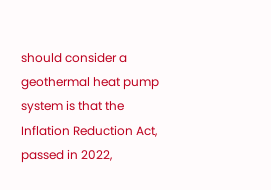should consider a geothermal heat pump system is that the Inflation Reduction Act, passed in 2022,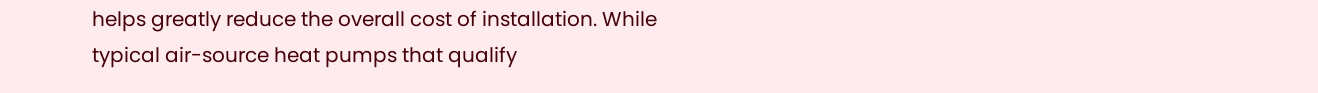helps greatly reduce the overall cost of installation. While typical air-source heat pumps that qualify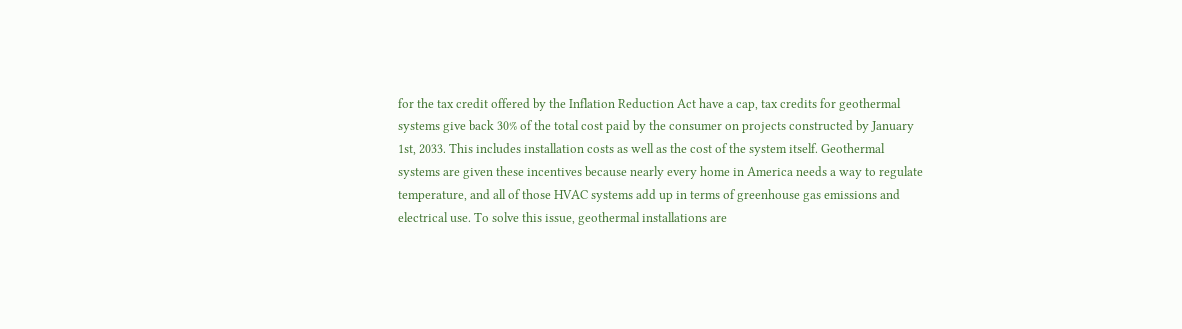for the tax credit offered by the Inflation Reduction Act have a cap, tax credits for geothermal systems give back 30% of the total cost paid by the consumer on projects constructed by January 1st, 2033. This includes installation costs as well as the cost of the system itself. Geothermal systems are given these incentives because nearly every home in America needs a way to regulate temperature, and all of those HVAC systems add up in terms of greenhouse gas emissions and electrical use. To solve this issue, geothermal installations are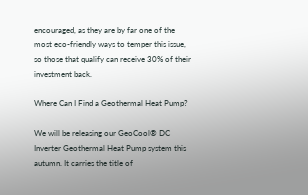encouraged, as they are by far one of the most eco-friendly ways to temper this issue, so those that qualify can receive 30% of their investment back.

Where Can I Find a Geothermal Heat Pump?

We will be releasing our GeoCool® DC Inverter Geothermal Heat Pump system this autumn. It carries the title of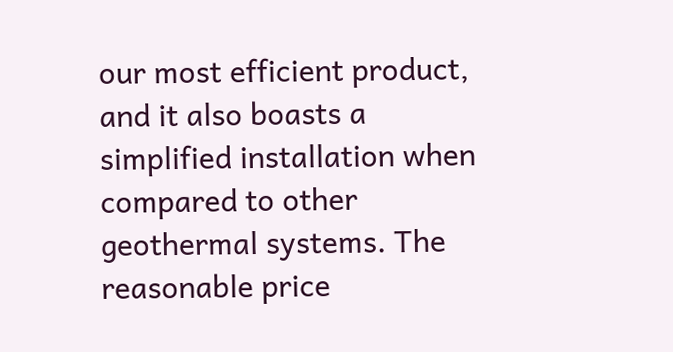our most efficient product, and it also boasts a simplified installation when compared to other geothermal systems. The reasonable price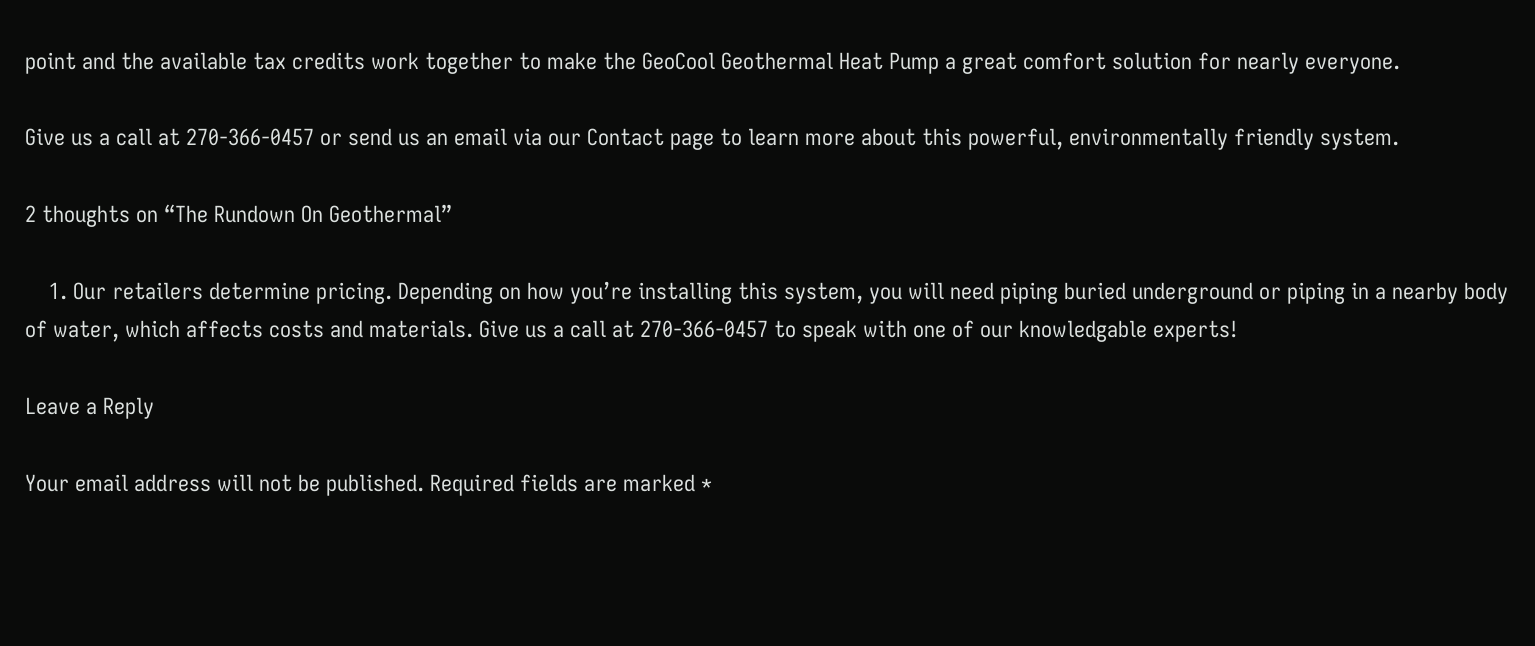point and the available tax credits work together to make the GeoCool Geothermal Heat Pump a great comfort solution for nearly everyone.

Give us a call at 270-366-0457 or send us an email via our Contact page to learn more about this powerful, environmentally friendly system.

2 thoughts on “The Rundown On Geothermal”

    1. Our retailers determine pricing. Depending on how you’re installing this system, you will need piping buried underground or piping in a nearby body of water, which affects costs and materials. Give us a call at 270-366-0457 to speak with one of our knowledgable experts!

Leave a Reply

Your email address will not be published. Required fields are marked *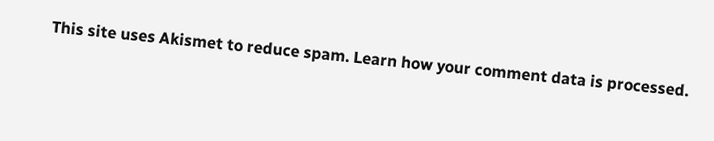This site uses Akismet to reduce spam. Learn how your comment data is processed.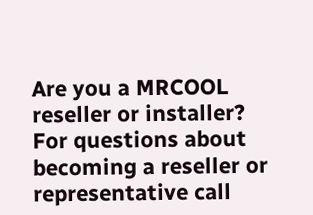Are you a MRCOOL reseller or installer?
For questions about becoming a reseller or representative call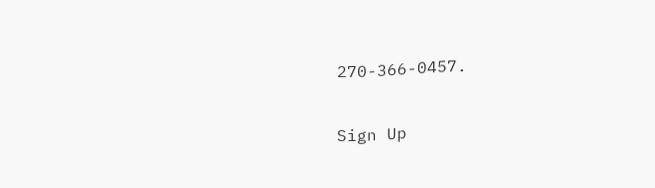270-366-0457.

Sign Up